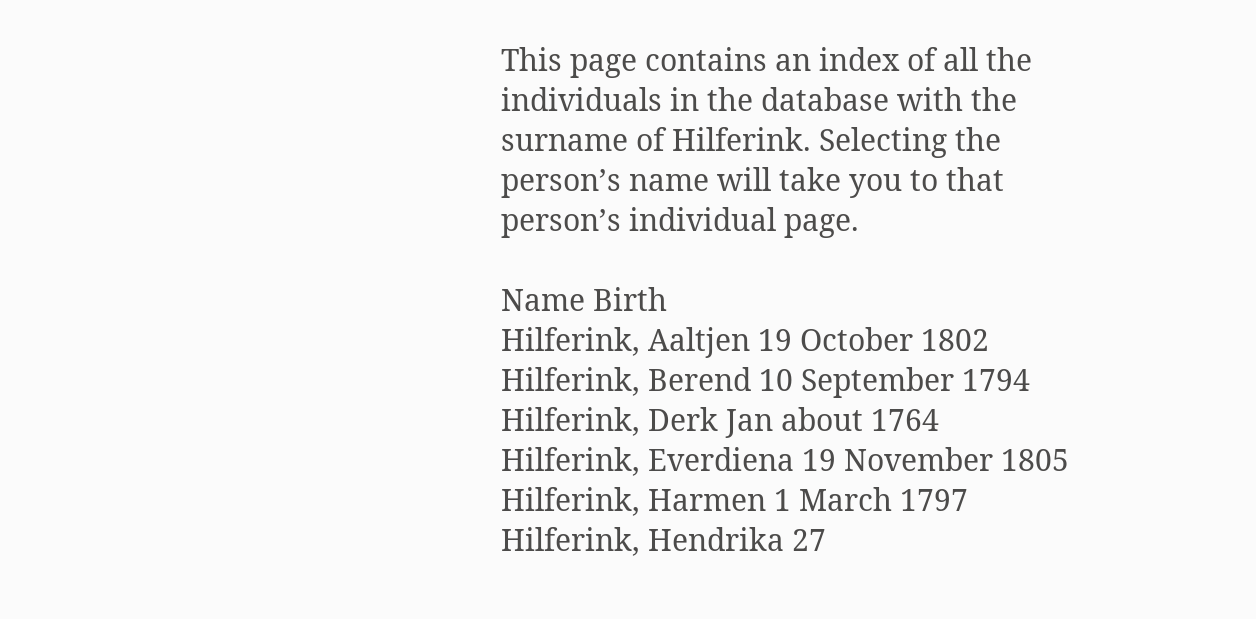This page contains an index of all the individuals in the database with the surname of Hilferink. Selecting the person’s name will take you to that person’s individual page.

Name Birth
Hilferink, Aaltjen 19 October 1802
Hilferink, Berend 10 September 1794
Hilferink, Derk Jan about 1764
Hilferink, Everdiena 19 November 1805
Hilferink, Harmen 1 March 1797
Hilferink, Hendrika 27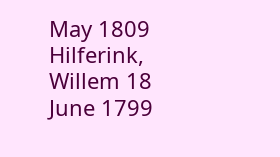May 1809
Hilferink, Willem 18 June 1799